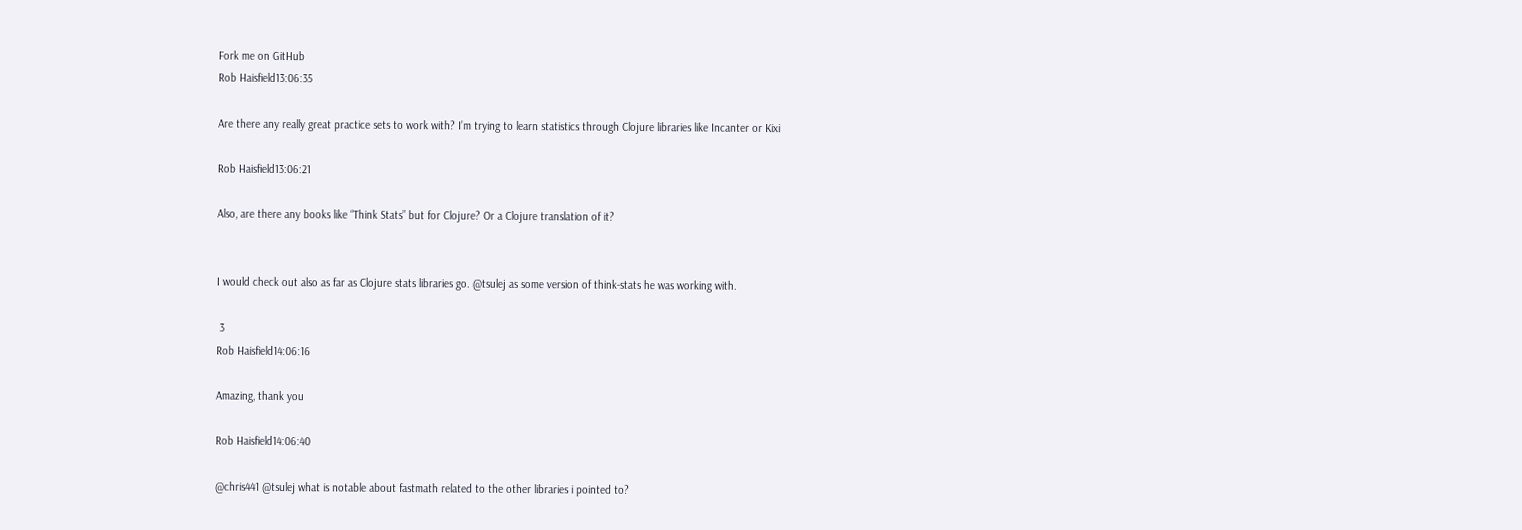Fork me on GitHub
Rob Haisfield13:06:35

Are there any really great practice sets to work with? I’m trying to learn statistics through Clojure libraries like Incanter or Kixi

Rob Haisfield13:06:21

Also, are there any books like “Think Stats” but for Clojure? Or a Clojure translation of it?


I would check out also as far as Clojure stats libraries go. @tsulej as some version of think-stats he was working with.

 3
Rob Haisfield14:06:16

Amazing, thank you

Rob Haisfield14:06:40

@chris441 @tsulej what is notable about fastmath related to the other libraries i pointed to?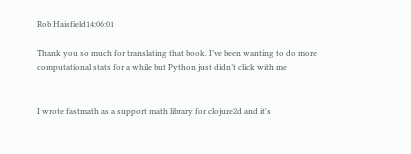Rob Haisfield14:06:01

Thank you so much for translating that book. I’ve been wanting to do more computational stats for a while but Python just didn’t click with me


I wrote fastmath as a support math library for clojure2d and it's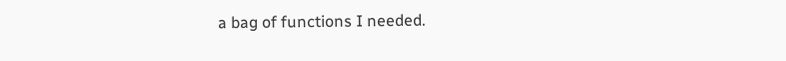a bag of functions I needed.